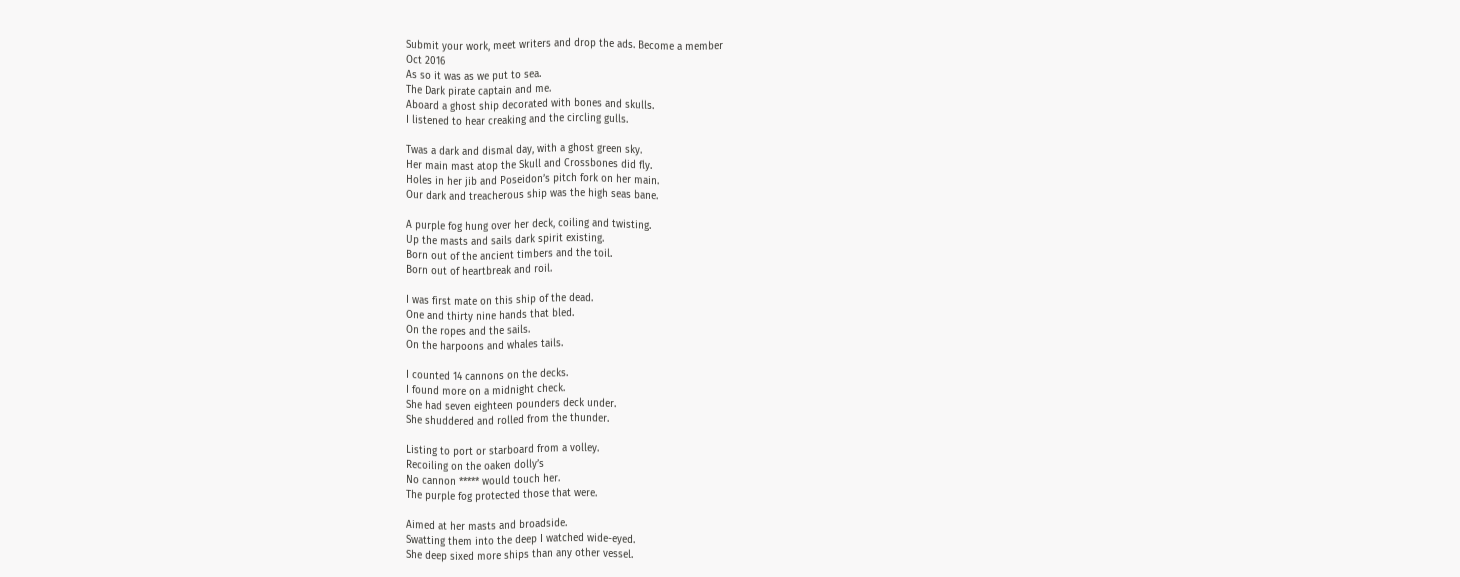Submit your work, meet writers and drop the ads. Become a member
Oct 2016
As so it was as we put to sea.
The Dark pirate captain and me.
Aboard a ghost ship decorated with bones and skulls.
I listened to hear creaking and the circling gulls.

Twas a dark and dismal day, with a ghost green sky.
Her main mast atop the Skull and Crossbones did fly.
Holes in her jib and Poseidon’s pitch fork on her main.
Our dark and treacherous ship was the high seas bane.

A purple fog hung over her deck, coiling and twisting.
Up the masts and sails dark spirit existing.
Born out of the ancient timbers and the toil.
Born out of heartbreak and roil.

I was first mate on this ship of the dead.
One and thirty nine hands that bled.
On the ropes and the sails.
On the harpoons and whales tails.

I counted 14 cannons on the decks.
I found more on a midnight check.
She had seven eighteen pounders deck under.
She shuddered and rolled from the thunder.

Listing to port or starboard from a volley.
Recoiling on the oaken dolly’s
No cannon ***** would touch her.
The purple fog protected those that were.

Aimed at her masts and broadside.
Swatting them into the deep I watched wide-eyed.
She deep sixed more ships than any other vessel.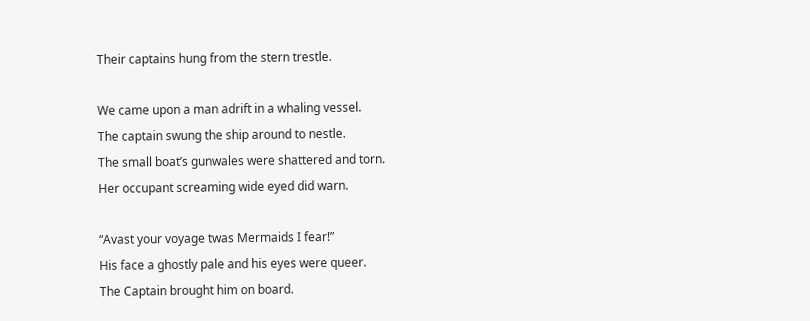Their captains hung from the stern trestle.

We came upon a man adrift in a whaling vessel.
The captain swung the ship around to nestle.
The small boat’s gunwales were shattered and torn.
Her occupant screaming wide eyed did warn.

“Avast your voyage twas Mermaids I fear!”
His face a ghostly pale and his eyes were queer.
The Captain brought him on board.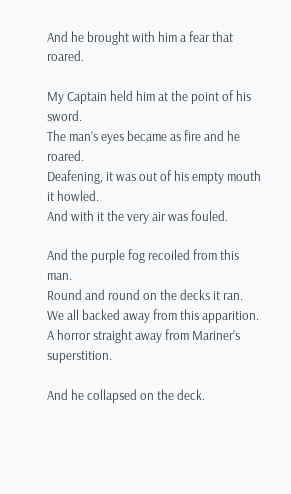And he brought with him a fear that roared.

My Captain held him at the point of his sword.
The man’s eyes became as fire and he roared.
Deafening, it was out of his empty mouth it howled.
And with it the very air was fouled.

And the purple fog recoiled from this man.
Round and round on the decks it ran.
We all backed away from this apparition.
A horror straight away from Mariner’s superstition.

And he collapsed on the deck.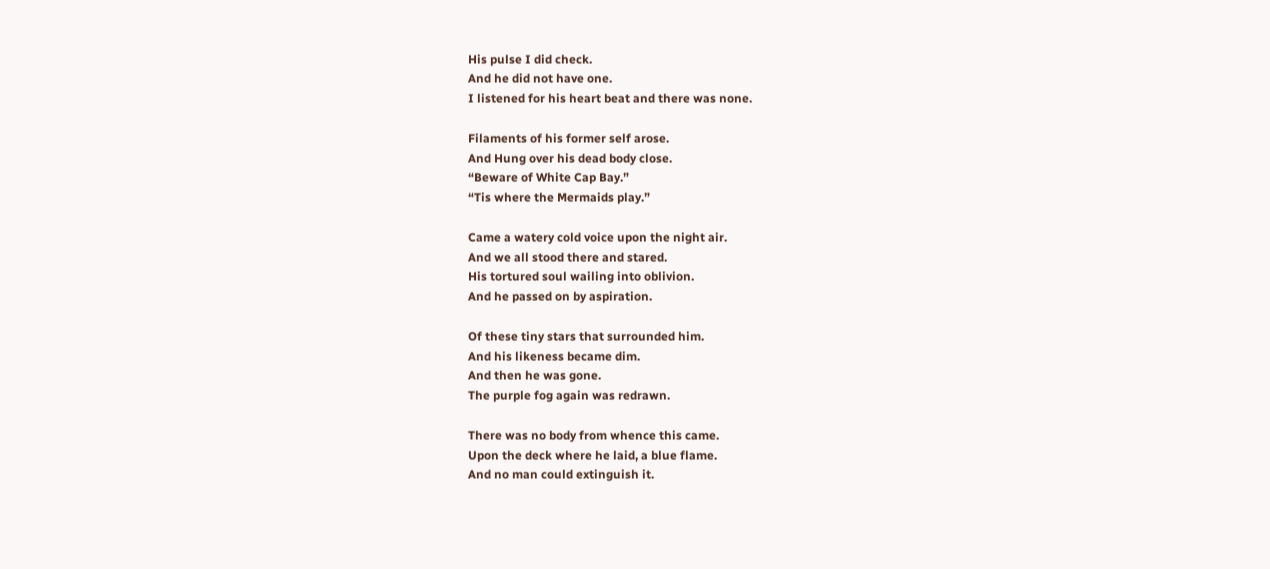His pulse I did check.
And he did not have one.
I listened for his heart beat and there was none.

Filaments of his former self arose.
And Hung over his dead body close.
“Beware of White Cap Bay.”
“Tis where the Mermaids play.”

Came a watery cold voice upon the night air.
And we all stood there and stared.
His tortured soul wailing into oblivion.
And he passed on by aspiration.

Of these tiny stars that surrounded him.
And his likeness became dim.
And then he was gone.
The purple fog again was redrawn.

There was no body from whence this came.
Upon the deck where he laid, a blue flame.
And no man could extinguish it.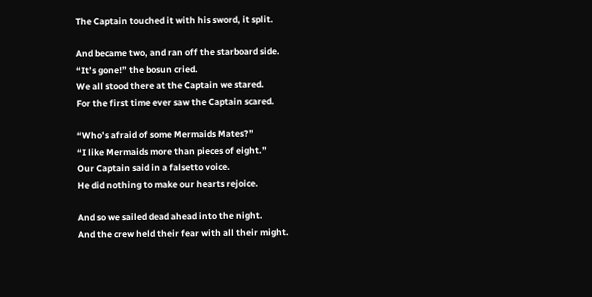The Captain touched it with his sword, it split.

And became two, and ran off the starboard side.
“It’s gone!” the bosun cried.
We all stood there at the Captain we stared.
For the first time ever saw the Captain scared.

“Who’s afraid of some Mermaids Mates?”
“I like Mermaids more than pieces of eight.”
Our Captain said in a falsetto voice.
He did nothing to make our hearts rejoice.

And so we sailed dead ahead into the night.
And the crew held their fear with all their might.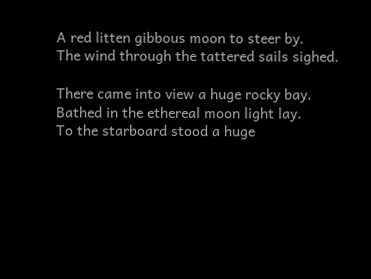A red litten gibbous moon to steer by.
The wind through the tattered sails sighed.

There came into view a huge rocky bay.
Bathed in the ethereal moon light lay.
To the starboard stood a huge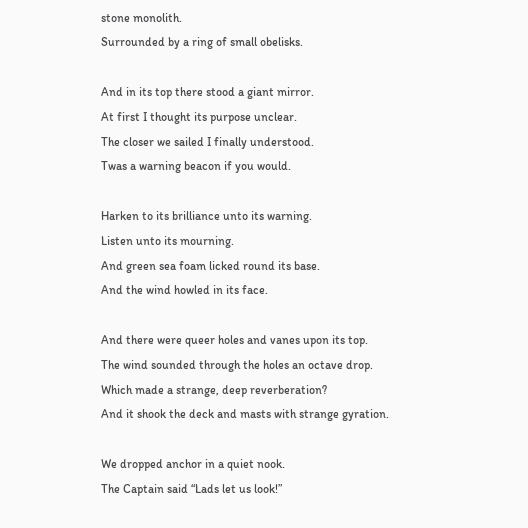stone monolith.
Surrounded by a ring of small obelisks.

And in its top there stood a giant mirror.
At first I thought its purpose unclear.
The closer we sailed I finally understood.
Twas a warning beacon if you would.

Harken to its brilliance unto its warning.
Listen unto its mourning.
And green sea foam licked round its base.
And the wind howled in its face.

And there were queer holes and vanes upon its top.
The wind sounded through the holes an octave drop.
Which made a strange, deep reverberation?
And it shook the deck and masts with strange gyration.

We dropped anchor in a quiet nook.
The Captain said “Lads let us look!”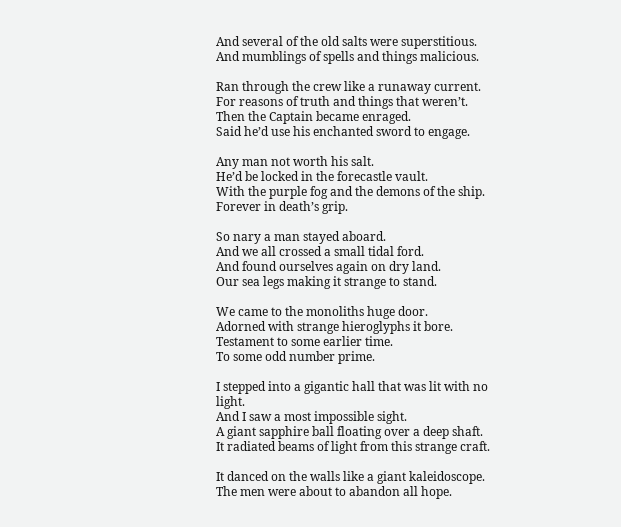And several of the old salts were superstitious.
And mumblings of spells and things malicious.

Ran through the crew like a runaway current.
For reasons of truth and things that weren’t.
Then the Captain became enraged.
Said he’d use his enchanted sword to engage.

Any man not worth his salt.
He’d be locked in the forecastle vault.
With the purple fog and the demons of the ship.
Forever in death’s grip.

So nary a man stayed aboard.
And we all crossed a small tidal ford.
And found ourselves again on dry land.
Our sea legs making it strange to stand.

We came to the monoliths huge door.
Adorned with strange hieroglyphs it bore.
Testament to some earlier time.
To some odd number prime.

I stepped into a gigantic hall that was lit with no light.
And I saw a most impossible sight.
A giant sapphire ball floating over a deep shaft.
It radiated beams of light from this strange craft.

It danced on the walls like a giant kaleidoscope.
The men were about to abandon all hope.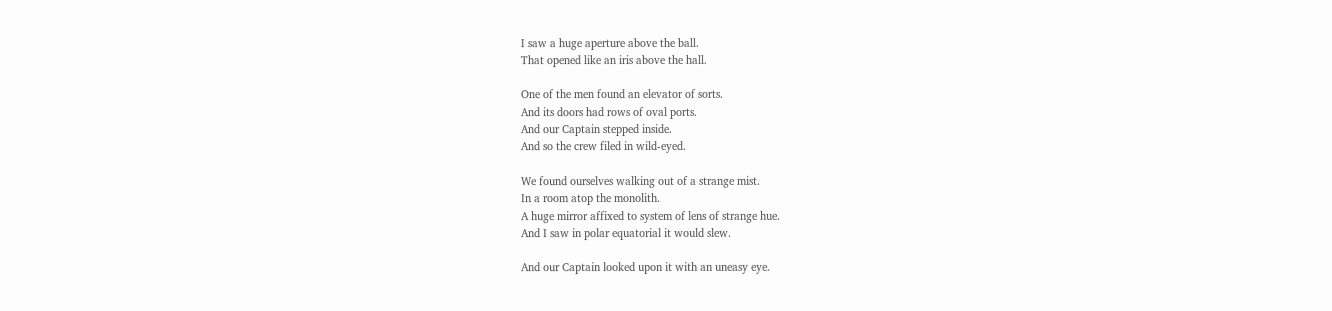I saw a huge aperture above the ball.
That opened like an iris above the hall.

One of the men found an elevator of sorts.
And its doors had rows of oval ports.
And our Captain stepped inside.
And so the crew filed in wild-eyed.

We found ourselves walking out of a strange mist.
In a room atop the monolith.
A huge mirror affixed to system of lens of strange hue.
And I saw in polar equatorial it would slew.

And our Captain looked upon it with an uneasy eye.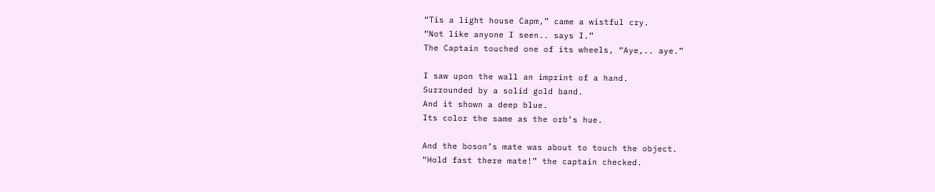“Tis a light house Capm,” came a wistful cry.
“Not like anyone I seen.. says I.”
The Captain touched one of its wheels, “Aye,.. aye.”

I saw upon the wall an imprint of a hand.
Surrounded by a solid gold band.
And it shown a deep blue.
Its color the same as the orb’s hue.

And the boson’s mate was about to touch the object.
“Hold fast there mate!” the captain checked.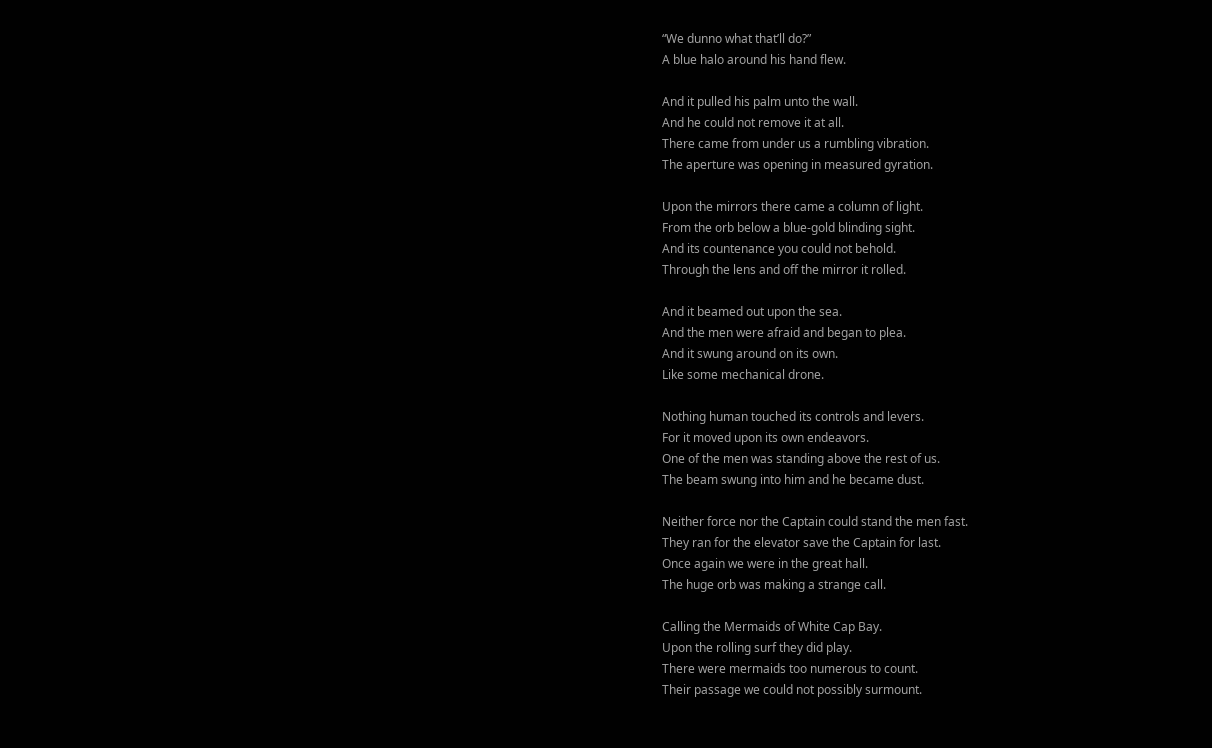“We dunno what that’ll do?”
A blue halo around his hand flew.

And it pulled his palm unto the wall.
And he could not remove it at all.
There came from under us a rumbling vibration.
The aperture was opening in measured gyration.

Upon the mirrors there came a column of light.
From the orb below a blue-gold blinding sight.
And its countenance you could not behold.
Through the lens and off the mirror it rolled.

And it beamed out upon the sea.
And the men were afraid and began to plea.
And it swung around on its own.
Like some mechanical drone.

Nothing human touched its controls and levers.
For it moved upon its own endeavors.
One of the men was standing above the rest of us.
The beam swung into him and he became dust.

Neither force nor the Captain could stand the men fast.
They ran for the elevator save the Captain for last.
Once again we were in the great hall.
The huge orb was making a strange call.

Calling the Mermaids of White Cap Bay.
Upon the rolling surf they did play.
There were mermaids too numerous to count.
Their passage we could not possibly surmount.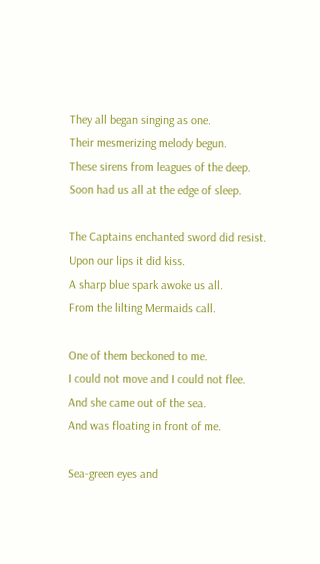They all began singing as one.
Their mesmerizing melody begun.
These sirens from leagues of the deep.
Soon had us all at the edge of sleep.

The Captains enchanted sword did resist.
Upon our lips it did kiss.
A sharp blue spark awoke us all.
From the lilting Mermaids call.

One of them beckoned to me.
I could not move and I could not flee.
And she came out of the sea.
And was floating in front of me.

Sea-green eyes and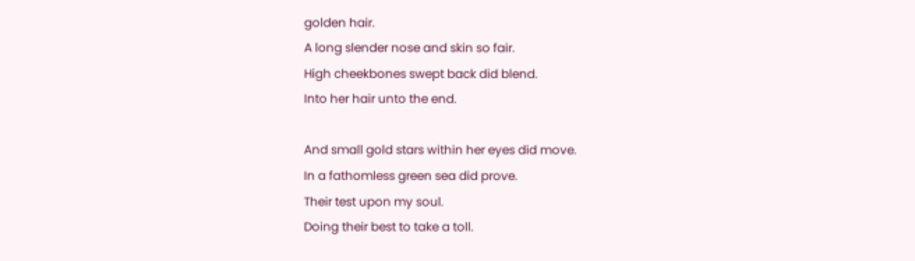golden hair.
A long slender nose and skin so fair.
High cheekbones swept back did blend.
Into her hair unto the end.

And small gold stars within her eyes did move.
In a fathomless green sea did prove.
Their test upon my soul.
Doing their best to take a toll.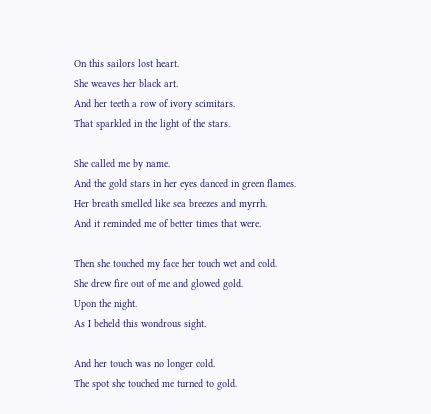On this sailors lost heart.
She weaves her black art.
And her teeth a row of ivory scimitars.
That sparkled in the light of the stars.

She called me by name.
And the gold stars in her eyes danced in green flames.
Her breath smelled like sea breezes and myrrh.
And it reminded me of better times that were.

Then she touched my face her touch wet and cold.
She drew fire out of me and glowed gold.
Upon the night.
As I beheld this wondrous sight.

And her touch was no longer cold.
The spot she touched me turned to gold.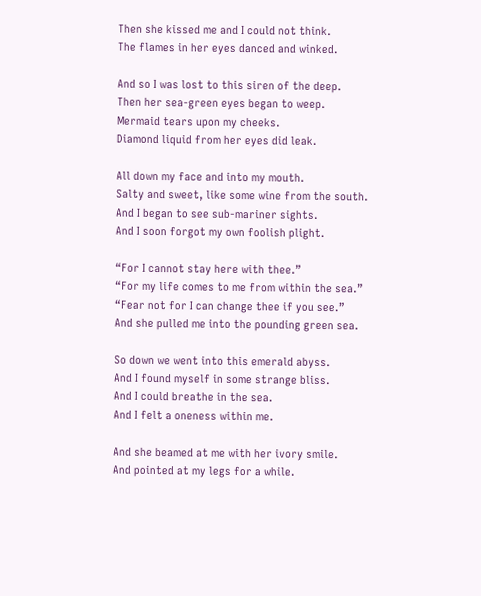Then she kissed me and I could not think.
The flames in her eyes danced and winked.

And so I was lost to this siren of the deep.
Then her sea-green eyes began to weep.
Mermaid tears upon my cheeks.
Diamond liquid from her eyes did leak.

All down my face and into my mouth.
Salty and sweet, like some wine from the south.
And I began to see sub-mariner sights.
And I soon forgot my own foolish plight.

“For I cannot stay here with thee.”
“For my life comes to me from within the sea.”
“Fear not for I can change thee if you see.”
And she pulled me into the pounding green sea.

So down we went into this emerald abyss.
And I found myself in some strange bliss.
And I could breathe in the sea.
And I felt a oneness within me.

And she beamed at me with her ivory smile.
And pointed at my legs for a while.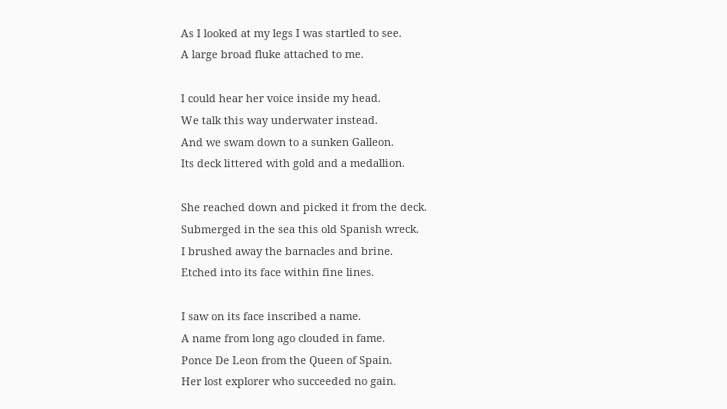As I looked at my legs I was startled to see.
A large broad fluke attached to me.

I could hear her voice inside my head.
We talk this way underwater instead.
And we swam down to a sunken Galleon.
Its deck littered with gold and a medallion.

She reached down and picked it from the deck.
Submerged in the sea this old Spanish wreck.
I brushed away the barnacles and brine.
Etched into its face within fine lines.

I saw on its face inscribed a name.
A name from long ago clouded in fame.
Ponce De Leon from the Queen of Spain.
Her lost explorer who succeeded no gain.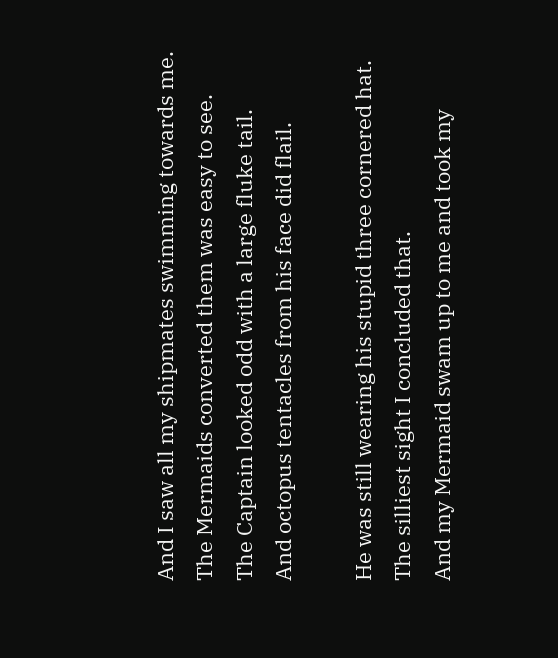And I saw all my shipmates swimming towards me.
The Mermaids converted them was easy to see.
The Captain looked odd with a large fluke tail.
And octopus tentacles from his face did flail.

He was still wearing his stupid three cornered hat.
The silliest sight I concluded that.
And my Mermaid swam up to me and took my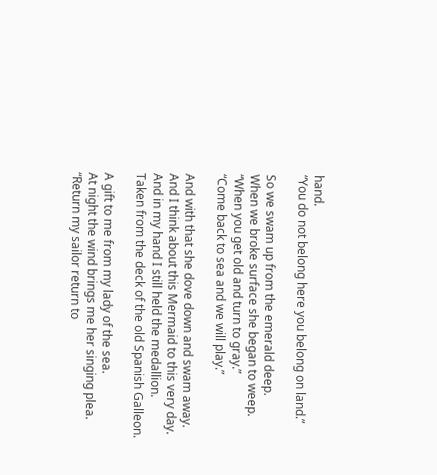hand.
“You do not belong here you belong on land.”

So we swam up from the emerald deep.
When we broke surface she began to weep.
“When you get old and turn to gray.”
“Come back to sea and we will play.”

And with that she dove down and swam away.
And I think about this Mermaid to this very day.
And in my hand I still held the medallion.
Taken from the deck of the old Spanish Galleon.

A gift to me from my lady of the sea.
At night the wind brings me her singing plea.
“Return my sailor return to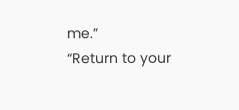me.”
“Return to your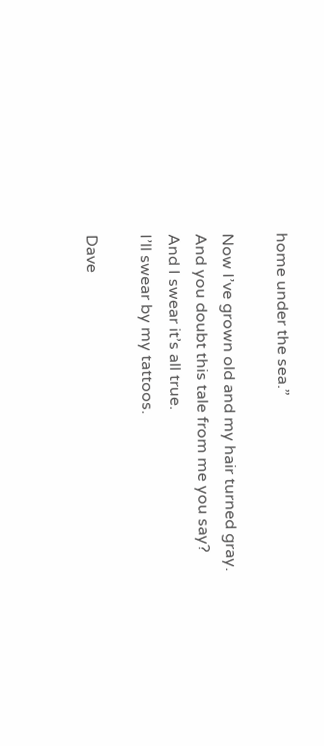home under the sea.”

Now I’ve grown old and my hair turned gray.
And you doubt this tale from me you say?
And I swear it’s all true.
I’ll swear by my tattoos.

Dave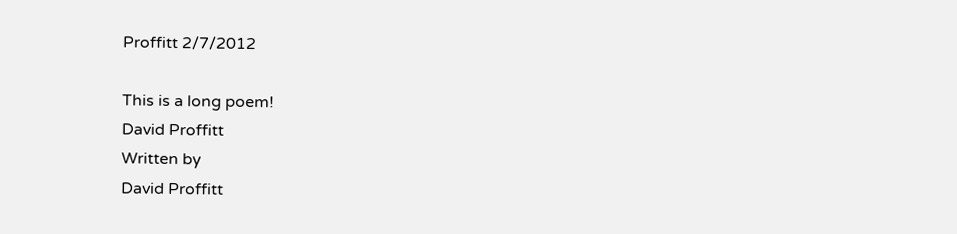Proffitt 2/7/2012

This is a long poem!
David Proffitt
Written by
David Proffitt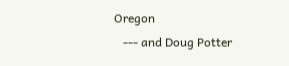Oregon
   --- and Doug Potter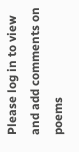Please log in to view and add comments on poems